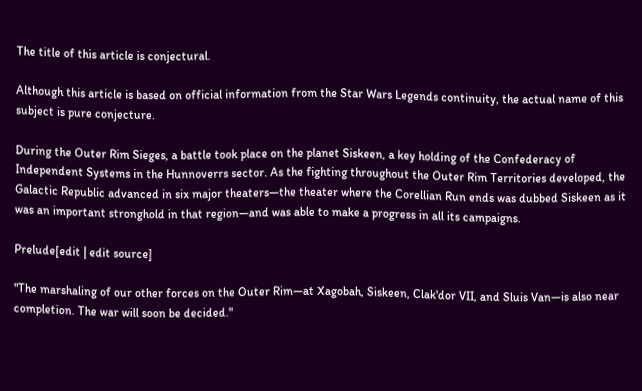The title of this article is conjectural.

Although this article is based on official information from the Star Wars Legends continuity, the actual name of this subject is pure conjecture.

During the Outer Rim Sieges, a battle took place on the planet Siskeen, a key holding of the Confederacy of Independent Systems in the Hunnoverrs sector. As the fighting throughout the Outer Rim Territories developed, the Galactic Republic advanced in six major theaters—the theater where the Corellian Run ends was dubbed Siskeen as it was an important stronghold in that region—and was able to make a progress in all its campaigns.

Prelude[edit | edit source]

"The marshaling of our other forces on the Outer Rim—at Xagobah, Siskeen, Clak'dor VII, and Sluis Van—is also near completion. The war will soon be decided."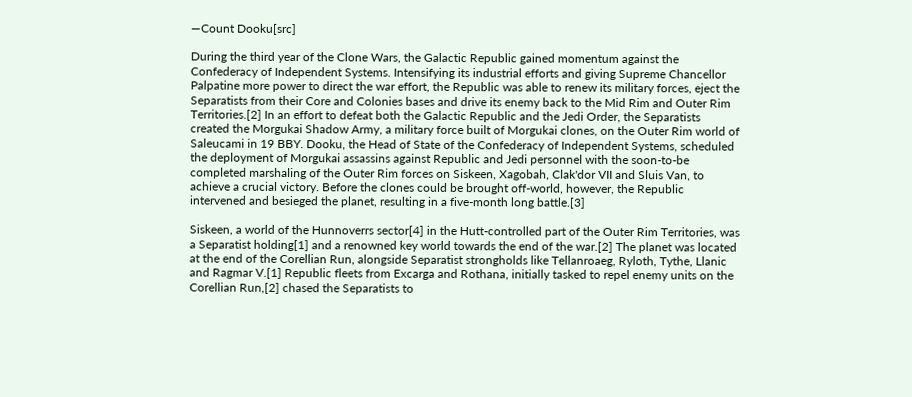―Count Dooku[src]

During the third year of the Clone Wars, the Galactic Republic gained momentum against the Confederacy of Independent Systems. Intensifying its industrial efforts and giving Supreme Chancellor Palpatine more power to direct the war effort, the Republic was able to renew its military forces, eject the Separatists from their Core and Colonies bases and drive its enemy back to the Mid Rim and Outer Rim Territories.[2] In an effort to defeat both the Galactic Republic and the Jedi Order, the Separatists created the Morgukai Shadow Army, a military force built of Morgukai clones, on the Outer Rim world of Saleucami in 19 BBY. Dooku, the Head of State of the Confederacy of Independent Systems, scheduled the deployment of Morgukai assassins against Republic and Jedi personnel with the soon-to-be completed marshaling of the Outer Rim forces on Siskeen, Xagobah, Clak'dor VII and Sluis Van, to achieve a crucial victory. Before the clones could be brought off-world, however, the Republic intervened and besieged the planet, resulting in a five-month long battle.[3]

Siskeen, a world of the Hunnoverrs sector[4] in the Hutt-controlled part of the Outer Rim Territories, was a Separatist holding[1] and a renowned key world towards the end of the war.[2] The planet was located at the end of the Corellian Run, alongside Separatist strongholds like Tellanroaeg, Ryloth, Tythe, Llanic and Ragmar V.[1] Republic fleets from Excarga and Rothana, initially tasked to repel enemy units on the Corellian Run,[2] chased the Separatists to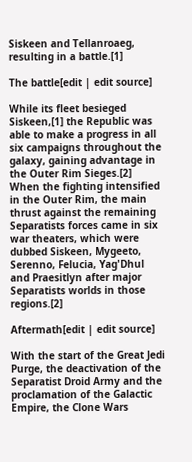Siskeen and Tellanroaeg, resulting in a battle.[1]

The battle[edit | edit source]

While its fleet besieged Siskeen,[1] the Republic was able to make a progress in all six campaigns throughout the galaxy, gaining advantage in the Outer Rim Sieges.[2] When the fighting intensified in the Outer Rim, the main thrust against the remaining Separatists forces came in six war theaters, which were dubbed Siskeen, Mygeeto, Serenno, Felucia, Yag'Dhul and Praesitlyn after major Separatists worlds in those regions.[2]

Aftermath[edit | edit source]

With the start of the Great Jedi Purge, the deactivation of the Separatist Droid Army and the proclamation of the Galactic Empire, the Clone Wars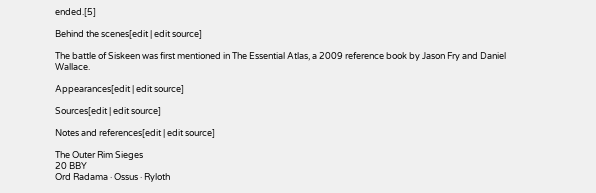ended.[5]

Behind the scenes[edit | edit source]

The battle of Siskeen was first mentioned in The Essential Atlas, a 2009 reference book by Jason Fry and Daniel Wallace.

Appearances[edit | edit source]

Sources[edit | edit source]

Notes and references[edit | edit source]

The Outer Rim Sieges
20 BBY
Ord Radama · Ossus · Ryloth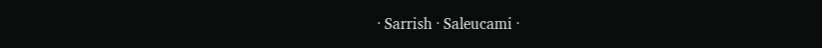· Sarrish · Saleucami ·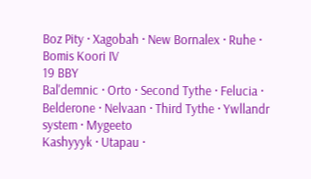Boz Pity · Xagobah · New Bornalex · Ruhe · Bomis Koori IV
19 BBY
Bal'demnic · Orto · Second Tythe · Felucia · Belderone · Nelvaan · Third Tythe · Ywllandr system · Mygeeto
Kashyyyk · Utapau ·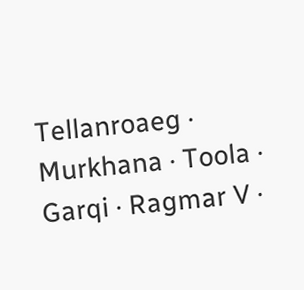Tellanroaeg · Murkhana · Toola · Garqi · Ragmar V ·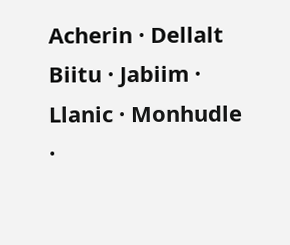Acherin · Dellalt
Biitu · Jabiim · Llanic · Monhudle ·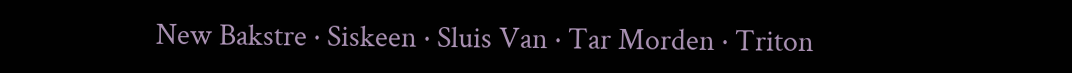New Bakstre · Siskeen · Sluis Van · Tar Morden · Triton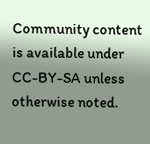Community content is available under CC-BY-SA unless otherwise noted.